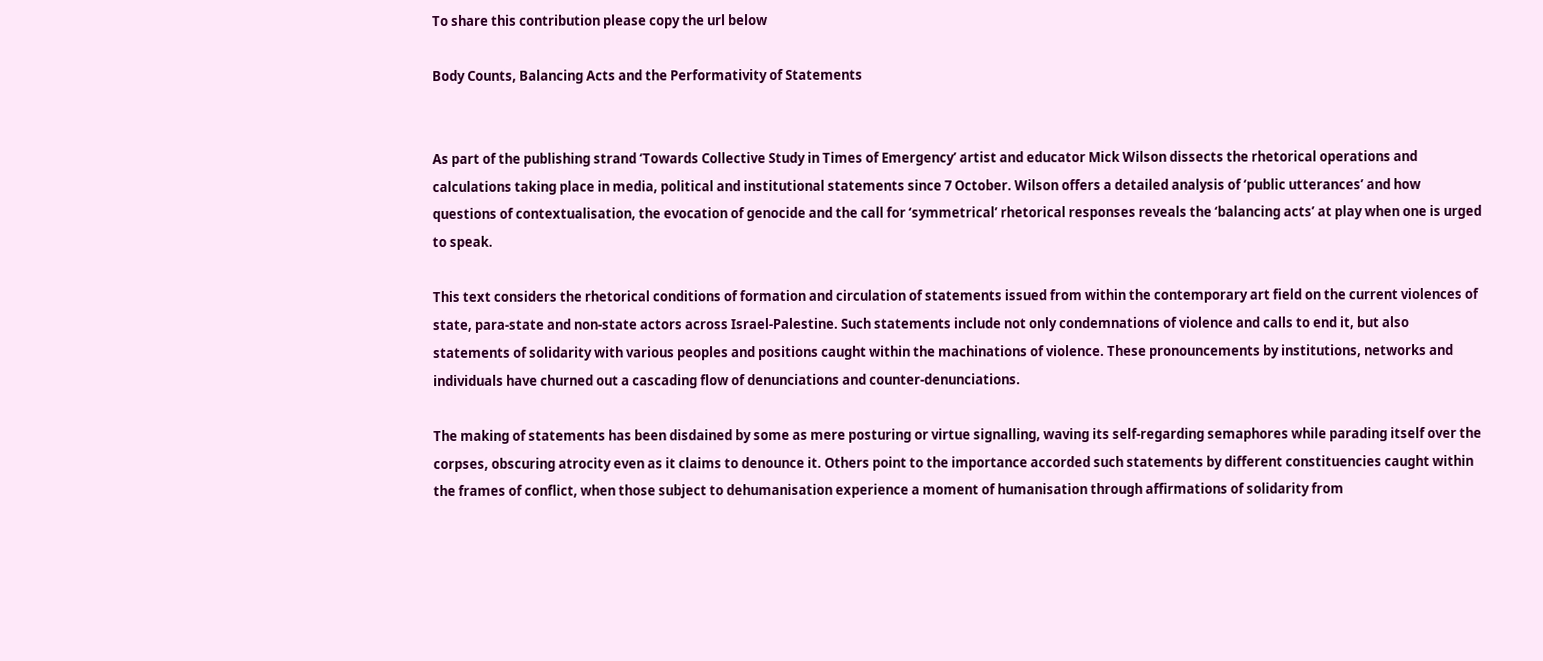To share this contribution please copy the url below

Body Counts, Balancing Acts and the Performativity of Statements


As part of the publishing strand ‘Towards Collective Study in Times of Emergency’ artist and educator Mick Wilson dissects the rhetorical operations and calculations taking place in media, political and institutional statements since 7 October. Wilson offers a detailed analysis of ‘public utterances’ and how questions of contextualisation, the evocation of genocide and the call for ‘symmetrical’ rhetorical responses reveals the ‘balancing acts’ at play when one is urged to speak.

This text considers the rhetorical conditions of formation and circulation of statements issued from within the contemporary art field on the current violences of state, para-state and non-state actors across Israel-Palestine. Such statements include not only condemnations of violence and calls to end it, but also statements of solidarity with various peoples and positions caught within the machinations of violence. These pronouncements by institutions, networks and individuals have churned out a cascading flow of denunciations and counter-denunciations.

The making of statements has been disdained by some as mere posturing or virtue signalling, waving its self-regarding semaphores while parading itself over the corpses, obscuring atrocity even as it claims to denounce it. Others point to the importance accorded such statements by different constituencies caught within the frames of conflict, when those subject to dehumanisation experience a moment of humanisation through affirmations of solidarity from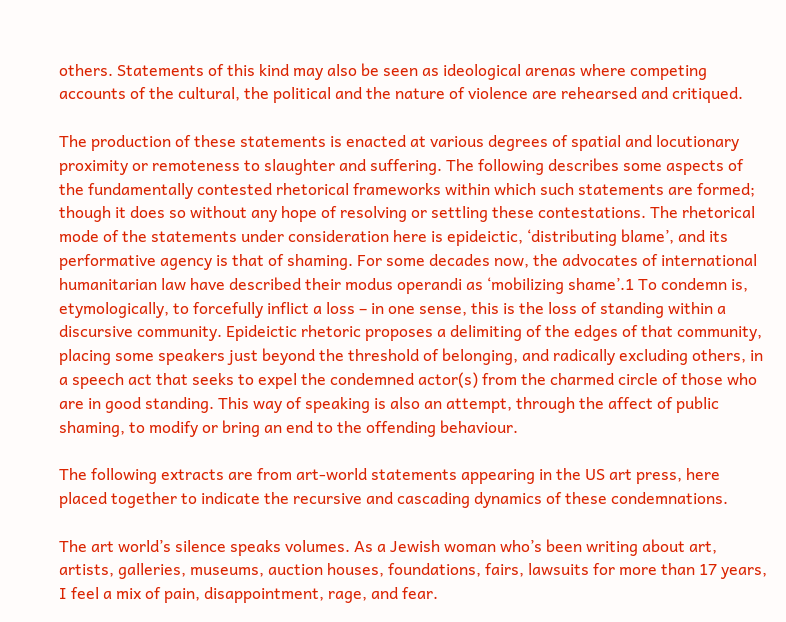others. Statements of this kind may also be seen as ideological arenas where competing accounts of the cultural, the political and the nature of violence are rehearsed and critiqued.

The production of these statements is enacted at various degrees of spatial and locutionary proximity or remoteness to slaughter and suffering. The following describes some aspects of the fundamentally contested rhetorical frameworks within which such statements are formed; though it does so without any hope of resolving or settling these contestations. The rhetorical mode of the statements under consideration here is epideictic, ‘distributing blame’, and its performative agency is that of shaming. For some decades now, the advocates of international humanitarian law have described their modus operandi as ‘mobilizing shame’.1 To condemn is, etymologically, to forcefully inflict a loss – in one sense, this is the loss of standing within a discursive community. Epideictic rhetoric proposes a delimiting of the edges of that community, placing some speakers just beyond the threshold of belonging, and radically excluding others, in a speech act that seeks to expel the condemned actor(s) from the charmed circle of those who are in good standing. This way of speaking is also an attempt, through the affect of public shaming, to modify or bring an end to the offending behaviour.

The following extracts are from art-world statements appearing in the US art press, here placed together to indicate the recursive and cascading dynamics of these condemnations.

The art world’s silence speaks volumes. As a Jewish woman who’s been writing about art, artists, galleries, museums, auction houses, foundations, fairs, lawsuits for more than 17 years, I feel a mix of pain, disappointment, rage, and fear.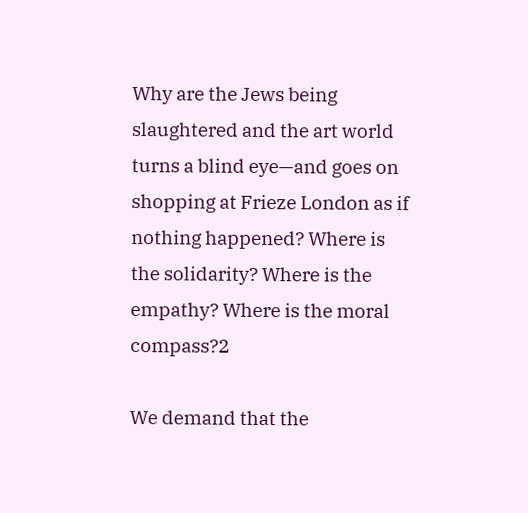Why are the Jews being slaughtered and the art world turns a blind eye—and goes on shopping at Frieze London as if nothing happened? Where is the solidarity? Where is the empathy? Where is the moral compass?2

We demand that the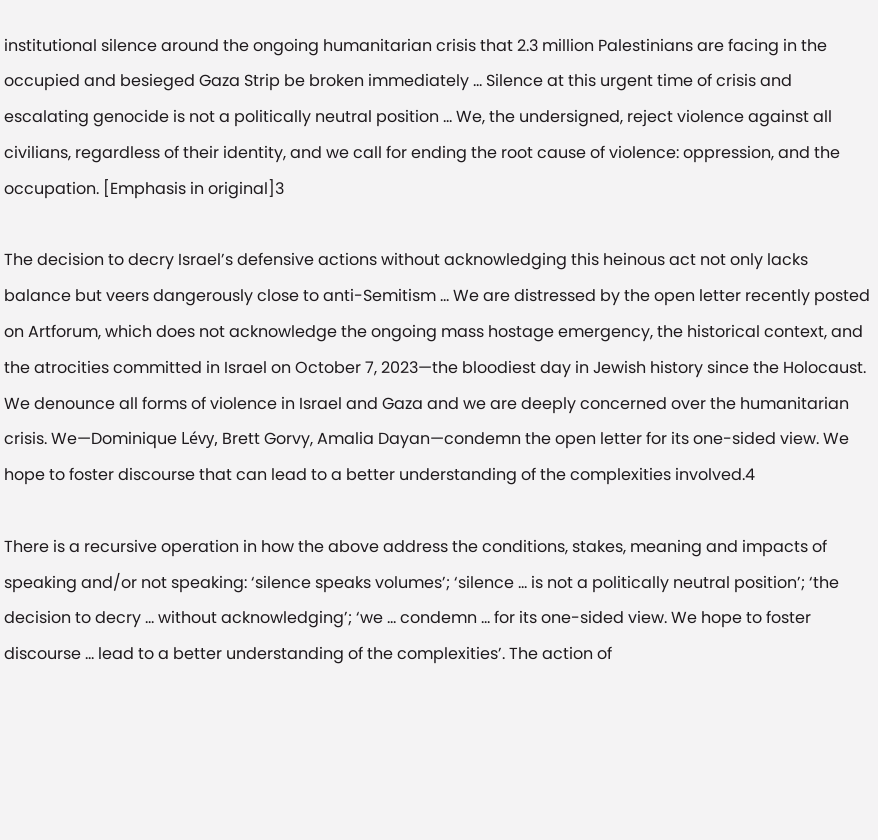institutional silence around the ongoing humanitarian crisis that 2.3 million Palestinians are facing in the occupied and besieged Gaza Strip be broken immediately … Silence at this urgent time of crisis and escalating genocide is not a politically neutral position … We, the undersigned, reject violence against all civilians, regardless of their identity, and we call for ending the root cause of violence: oppression, and the occupation. [Emphasis in original]3

The decision to decry Israel’s defensive actions without acknowledging this heinous act not only lacks balance but veers dangerously close to anti-Semitism … We are distressed by the open letter recently posted on Artforum, which does not acknowledge the ongoing mass hostage emergency, the historical context, and the atrocities committed in Israel on October 7, 2023—the bloodiest day in Jewish history since the Holocaust. We denounce all forms of violence in Israel and Gaza and we are deeply concerned over the humanitarian crisis. We—Dominique Lévy, Brett Gorvy, Amalia Dayan—condemn the open letter for its one-sided view. We hope to foster discourse that can lead to a better understanding of the complexities involved.4

There is a recursive operation in how the above address the conditions, stakes, meaning and impacts of speaking and/or not speaking: ‘silence speaks volumes’; ‘silence … is not a politically neutral position’; ‘the decision to decry … without acknowledging’; ‘we … condemn … for its one-sided view. We hope to foster discourse … lead to a better understanding of the complexities’. The action of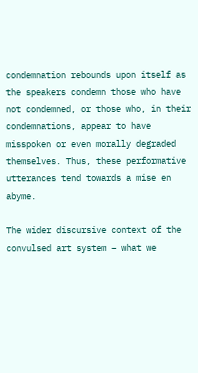condemnation rebounds upon itself as the speakers condemn those who have not condemned, or those who, in their condemnations, appear to have misspoken or even morally degraded themselves. Thus, these performative utterances tend towards a mise en abyme.

The wider discursive context of the convulsed art system – what we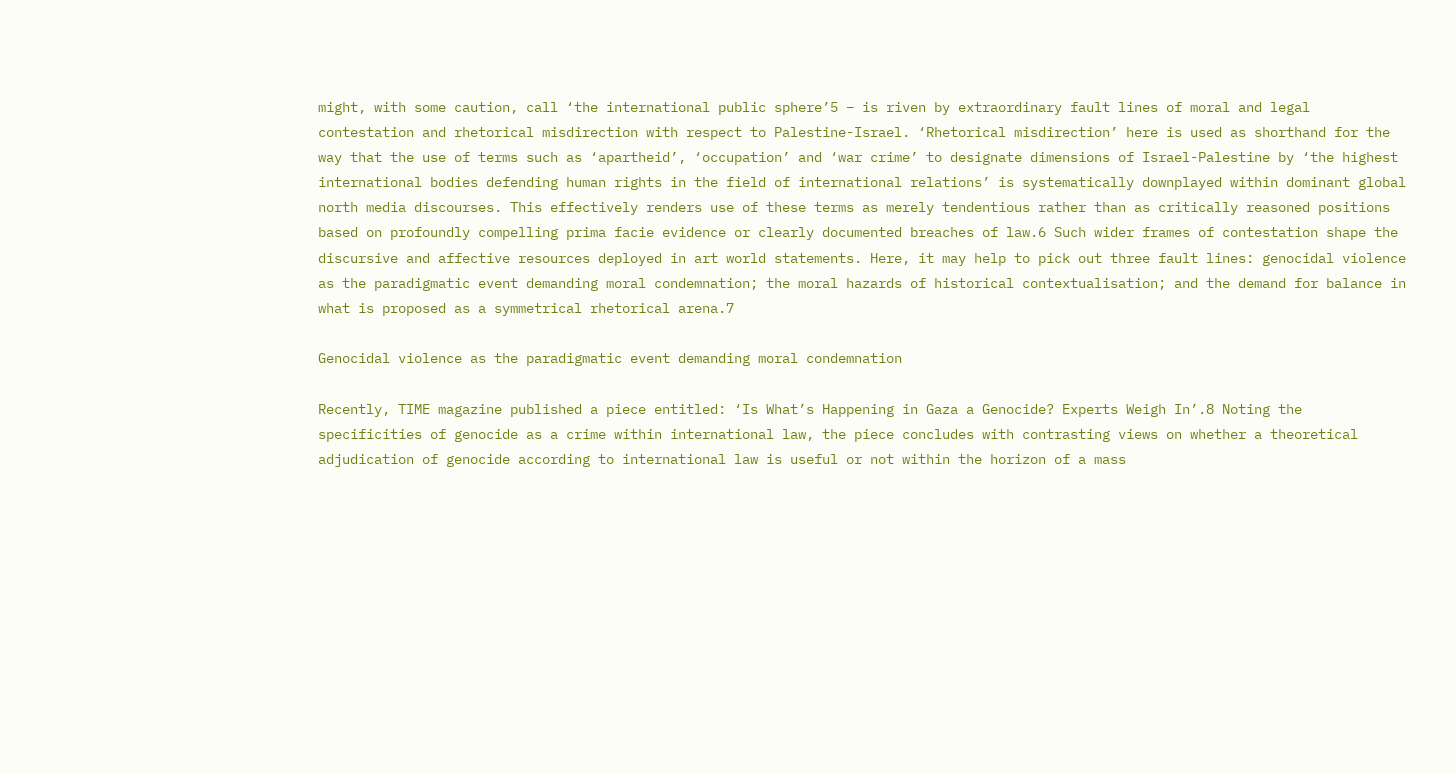might, with some caution, call ‘the international public sphere’5 – is riven by extraordinary fault lines of moral and legal contestation and rhetorical misdirection with respect to Palestine-Israel. ‘Rhetorical misdirection’ here is used as shorthand for the way that the use of terms such as ‘apartheid’, ‘occupation’ and ‘war crime’ to designate dimensions of Israel-Palestine by ‘the highest international bodies defending human rights in the field of international relations’ is systematically downplayed within dominant global north media discourses. This effectively renders use of these terms as merely tendentious rather than as critically reasoned positions based on profoundly compelling prima facie evidence or clearly documented breaches of law.6 Such wider frames of contestation shape the discursive and affective resources deployed in art world statements. Here, it may help to pick out three fault lines: genocidal violence as the paradigmatic event demanding moral condemnation; the moral hazards of historical contextualisation; and the demand for balance in what is proposed as a symmetrical rhetorical arena.7

Genocidal violence as the paradigmatic event demanding moral condemnation

Recently, TIME magazine published a piece entitled: ‘Is What’s Happening in Gaza a Genocide? Experts Weigh In’.8 Noting the specificities of genocide as a crime within international law, the piece concludes with contrasting views on whether a theoretical adjudication of genocide according to international law is useful or not within the horizon of a mass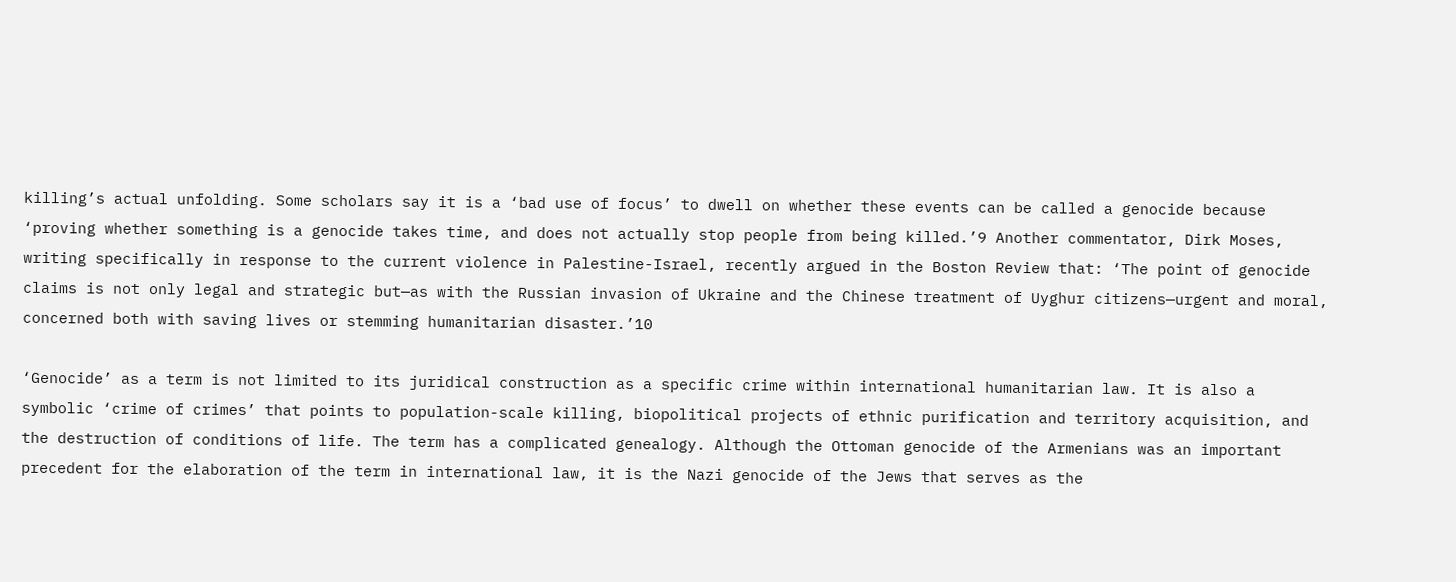killing’s actual unfolding. Some scholars say it is a ‘bad use of focus’ to dwell on whether these events can be called a genocide because ‘proving whether something is a genocide takes time, and does not actually stop people from being killed.’9 Another commentator, Dirk Moses, writing specifically in response to the current violence in Palestine-Israel, recently argued in the Boston Review that: ‘The point of genocide claims is not only legal and strategic but—as with the Russian invasion of Ukraine and the Chinese treatment of Uyghur citizens—urgent and moral, concerned both with saving lives or stemming humanitarian disaster.’10

‘Genocide’ as a term is not limited to its juridical construction as a specific crime within international humanitarian law. It is also a symbolic ‘crime of crimes’ that points to population-scale killing, biopolitical projects of ethnic purification and territory acquisition, and the destruction of conditions of life. The term has a complicated genealogy. Although the Ottoman genocide of the Armenians was an important precedent for the elaboration of the term in international law, it is the Nazi genocide of the Jews that serves as the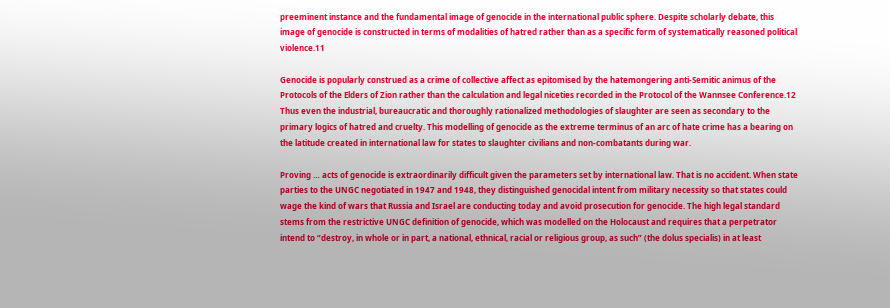preeminent instance and the fundamental image of genocide in the international public sphere. Despite scholarly debate, this image of genocide is constructed in terms of modalities of hatred rather than as a specific form of systematically reasoned political violence.11

Genocide is popularly construed as a crime of collective affect as epitomised by the hatemongering anti-Semitic animus of the Protocols of the Elders of Zion rather than the calculation and legal niceties recorded in the Protocol of the Wannsee Conference.12 Thus even the industrial, bureaucratic and thoroughly rationalized methodologies of slaughter are seen as secondary to the primary logics of hatred and cruelty. This modelling of genocide as the extreme terminus of an arc of hate crime has a bearing on the latitude created in international law for states to slaughter civilians and non-combatants during war.

Proving … acts of genocide is extraordinarily difficult given the parameters set by international law. That is no accident. When state parties to the UNGC negotiated in 1947 and 1948, they distinguished genocidal intent from military necessity so that states could wage the kind of wars that Russia and Israel are conducting today and avoid prosecution for genocide. The high legal standard stems from the restrictive UNGC definition of genocide, which was modelled on the Holocaust and requires that a perpetrator intend to “destroy, in whole or in part, a national, ethnical, racial or religious group, as such” (the dolus specialis) in at least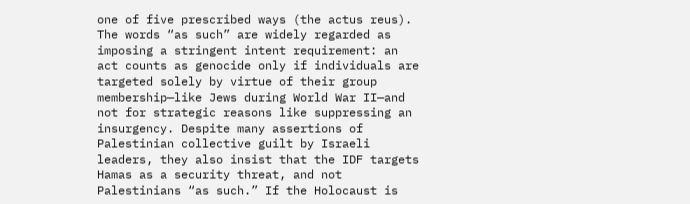one of five prescribed ways (the actus reus). The words “as such” are widely regarded as imposing a stringent intent requirement: an act counts as genocide only if individuals are targeted solely by virtue of their group membership—like Jews during World War II—and not for strategic reasons like suppressing an insurgency. Despite many assertions of Palestinian collective guilt by Israeli leaders, they also insist that the IDF targets Hamas as a security threat, and not Palestinians “as such.” If the Holocaust is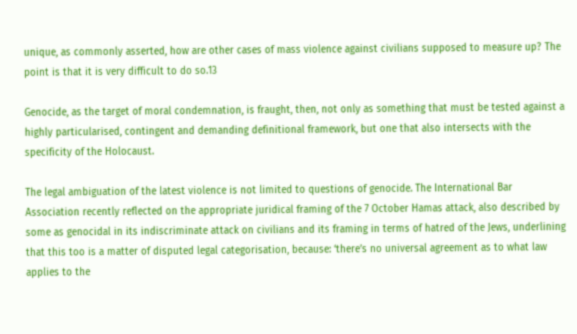unique, as commonly asserted, how are other cases of mass violence against civilians supposed to measure up? The point is that it is very difficult to do so.13

Genocide, as the target of moral condemnation, is fraught, then, not only as something that must be tested against a highly particularised, contingent and demanding definitional framework, but one that also intersects with the specificity of the Holocaust.

The legal ambiguation of the latest violence is not limited to questions of genocide. The International Bar Association recently reflected on the appropriate juridical framing of the 7 October Hamas attack, also described by some as genocidal in its indiscriminate attack on civilians and its framing in terms of hatred of the Jews, underlining that this too is a matter of disputed legal categorisation, because: ‘there’s no universal agreement as to what law applies to the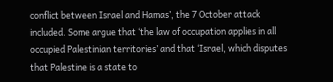conflict between Israel and Hamas’, the 7 October attack included. Some argue that ‘the law of occupation applies in all occupied Palestinian territories’ and that ‘Israel, which disputes that Palestine is a state to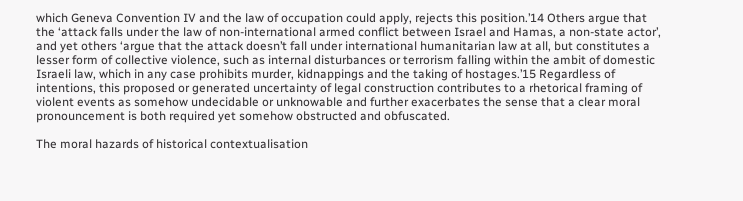which Geneva Convention IV and the law of occupation could apply, rejects this position.’14 Others argue that the ‘attack falls under the law of non-international armed conflict between Israel and Hamas, a non-state actor’, and yet others ‘argue that the attack doesn’t fall under international humanitarian law at all, but constitutes a lesser form of collective violence, such as internal disturbances or terrorism falling within the ambit of domestic Israeli law, which in any case prohibits murder, kidnappings and the taking of hostages.’15 Regardless of intentions, this proposed or generated uncertainty of legal construction contributes to a rhetorical framing of violent events as somehow undecidable or unknowable and further exacerbates the sense that a clear moral pronouncement is both required yet somehow obstructed and obfuscated.

The moral hazards of historical contextualisation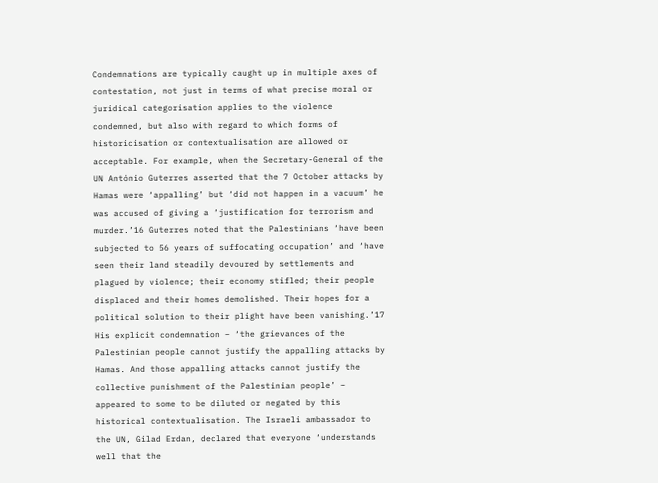Condemnations are typically caught up in multiple axes of contestation, not just in terms of what precise moral or juridical categorisation applies to the violence condemned, but also with regard to which forms of historicisation or contextualisation are allowed or acceptable. For example, when the Secretary-General of the UN António Guterres asserted that the 7 October attacks by Hamas were ‘appalling’ but ‘did not happen in a vacuum’ he was accused of giving a ‘justification for terrorism and murder.’16 Guterres noted that the Palestinians ‘have been subjected to 56 years of suffocating occupation’ and ‘have seen their land steadily devoured by settlements and plagued by violence; their economy stifled; their people displaced and their homes demolished. Their hopes for a political solution to their plight have been vanishing.’17 His explicit condemnation – ‘the grievances of the Palestinian people cannot justify the appalling attacks by Hamas. And those appalling attacks cannot justify the collective punishment of the Palestinian people’ – appeared to some to be diluted or negated by this historical contextualisation. The Israeli ambassador to the UN, Gilad Erdan, declared that everyone ‘understands well that the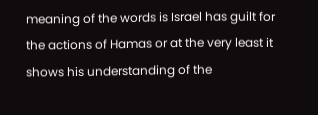meaning of the words is Israel has guilt for the actions of Hamas or at the very least it shows his understanding of the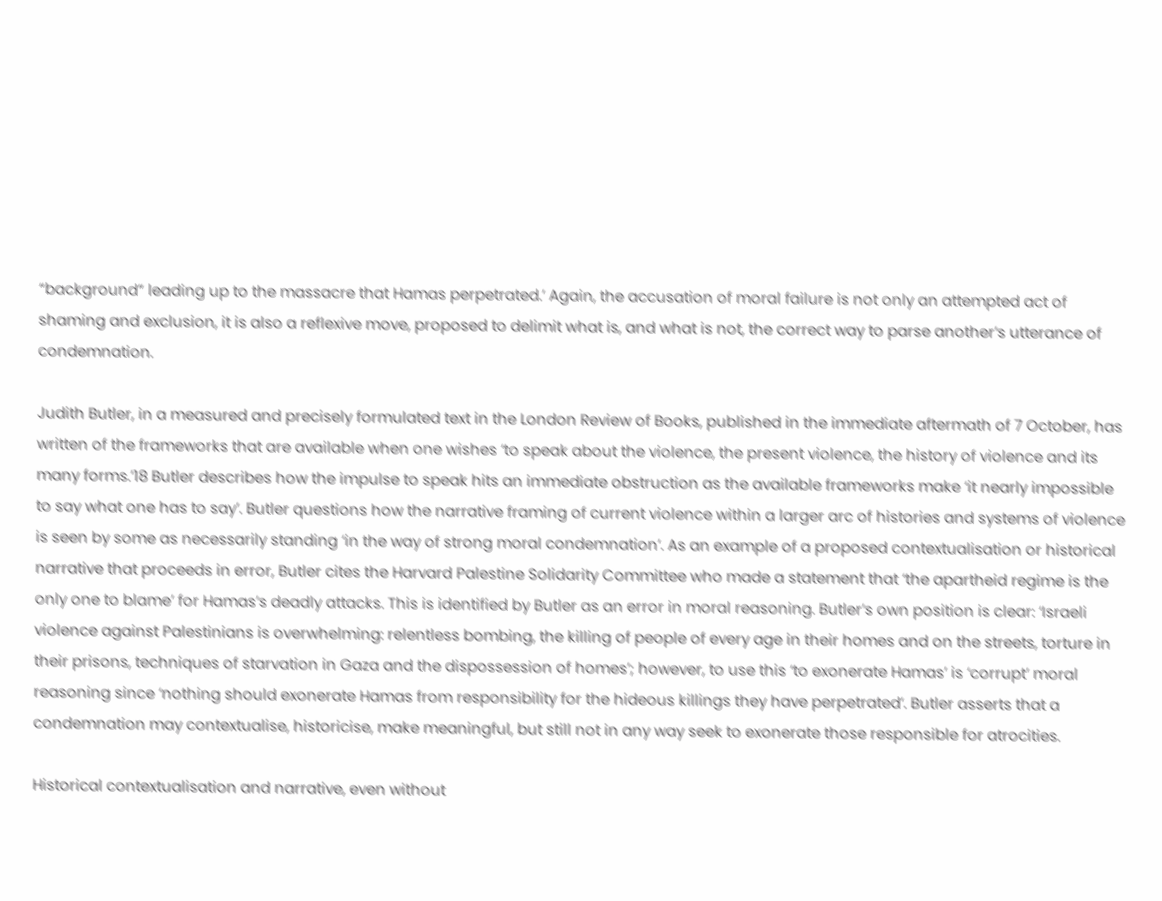“background” leading up to the massacre that Hamas perpetrated.’ Again, the accusation of moral failure is not only an attempted act of shaming and exclusion, it is also a reflexive move, proposed to delimit what is, and what is not, the correct way to parse another’s utterance of condemnation.

Judith Butler, in a measured and precisely formulated text in the London Review of Books, published in the immediate aftermath of 7 October, has written of the frameworks that are available when one wishes ‘to speak about the violence, the present violence, the history of violence and its many forms.’18 Butler describes how the impulse to speak hits an immediate obstruction as the available frameworks make ‘it nearly impossible to say what one has to say’. Butler questions how the narrative framing of current violence within a larger arc of histories and systems of violence is seen by some as necessarily standing ‘in the way of strong moral condemnation’. As an example of a proposed contextualisation or historical narrative that proceeds in error, Butler cites the Harvard Palestine Solidarity Committee who made a statement that ‘the apartheid regime is the only one to blame’ for Hamas’s deadly attacks. This is identified by Butler as an error in moral reasoning. Butler’s own position is clear: ‘Israeli violence against Palestinians is overwhelming: relentless bombing, the killing of people of every age in their homes and on the streets, torture in their prisons, techniques of starvation in Gaza and the dispossession of homes’; however, to use this ‘to exonerate Hamas’ is ‘corrupt’ moral reasoning since ‘nothing should exonerate Hamas from responsibility for the hideous killings they have perpetrated’. Butler asserts that a condemnation may contextualise, historicise, make meaningful, but still not in any way seek to exonerate those responsible for atrocities.

Historical contextualisation and narrative, even without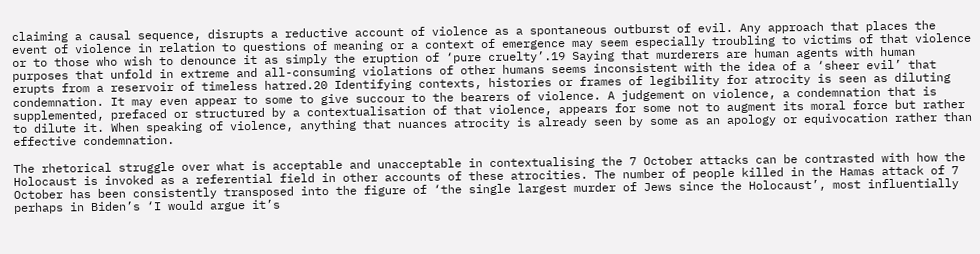claiming a causal sequence, disrupts a reductive account of violence as a spontaneous outburst of evil. Any approach that places the event of violence in relation to questions of meaning or a context of emergence may seem especially troubling to victims of that violence or to those who wish to denounce it as simply the eruption of ‘pure cruelty’.19 Saying that murderers are human agents with human purposes that unfold in extreme and all-consuming violations of other humans seems inconsistent with the idea of a ‘sheer evil’ that erupts from a reservoir of timeless hatred.20 Identifying contexts, histories or frames of legibility for atrocity is seen as diluting condemnation. It may even appear to some to give succour to the bearers of violence. A judgement on violence, a condemnation that is supplemented, prefaced or structured by a contextualisation of that violence, appears for some not to augment its moral force but rather to dilute it. When speaking of violence, anything that nuances atrocity is already seen by some as an apology or equivocation rather than effective condemnation.

The rhetorical struggle over what is acceptable and unacceptable in contextualising the 7 October attacks can be contrasted with how the Holocaust is invoked as a referential field in other accounts of these atrocities. The number of people killed in the Hamas attack of 7 October has been consistently transposed into the figure of ‘the single largest murder of Jews since the Holocaust’, most influentially perhaps in Biden’s ‘I would argue it’s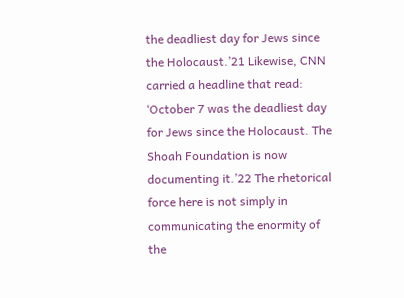the deadliest day for Jews since the Holocaust.’21 Likewise, CNN carried a headline that read: ‘October 7 was the deadliest day for Jews since the Holocaust. The Shoah Foundation is now documenting it.’22 The rhetorical force here is not simply in communicating the enormity of the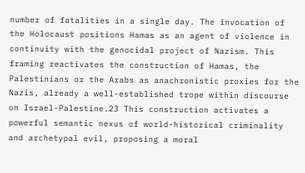number of fatalities in a single day. The invocation of the Holocaust positions Hamas as an agent of violence in continuity with the genocidal project of Nazism. This framing reactivates the construction of Hamas, the Palestinians or the Arabs as anachronistic proxies for the Nazis, already a well-established trope within discourse on Israel-Palestine.23 This construction activates a powerful semantic nexus of world-historical criminality and archetypal evil, proposing a moral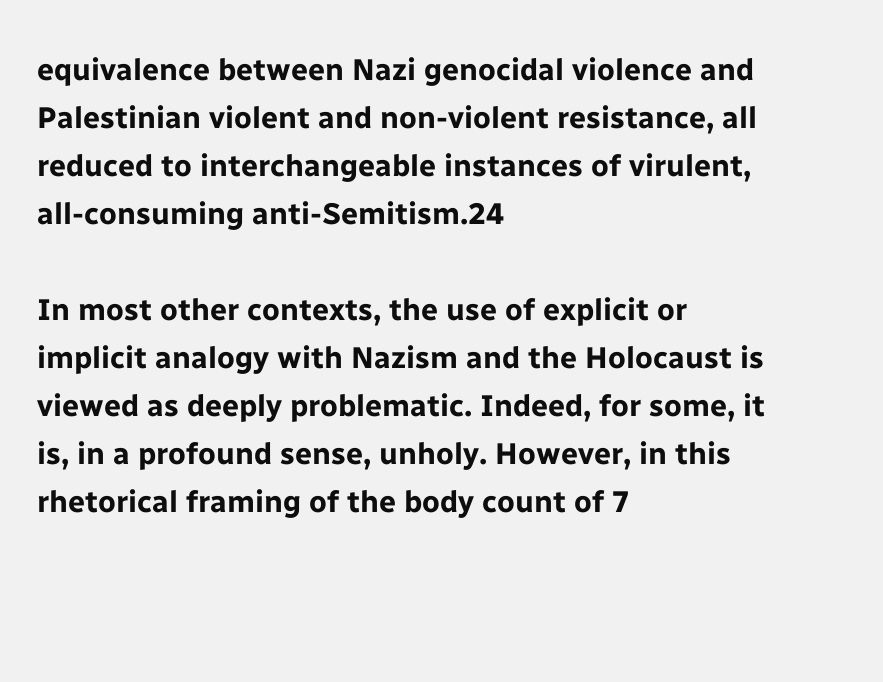equivalence between Nazi genocidal violence and Palestinian violent and non-violent resistance, all reduced to interchangeable instances of virulent, all-consuming anti-Semitism.24

In most other contexts, the use of explicit or implicit analogy with Nazism and the Holocaust is viewed as deeply problematic. Indeed, for some, it is, in a profound sense, unholy. However, in this rhetorical framing of the body count of 7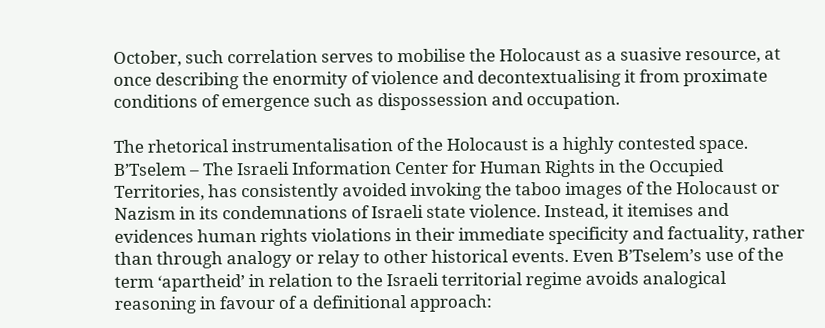October, such correlation serves to mobilise the Holocaust as a suasive resource, at once describing the enormity of violence and decontextualising it from proximate conditions of emergence such as dispossession and occupation.

The rhetorical instrumentalisation of the Holocaust is a highly contested space. B’Tselem – The Israeli Information Center for Human Rights in the Occupied Territories, has consistently avoided invoking the taboo images of the Holocaust or Nazism in its condemnations of Israeli state violence. Instead, it itemises and evidences human rights violations in their immediate specificity and factuality, rather than through analogy or relay to other historical events. Even B’Tselem’s use of the term ‘apartheid’ in relation to the Israeli territorial regime avoids analogical reasoning in favour of a definitional approach: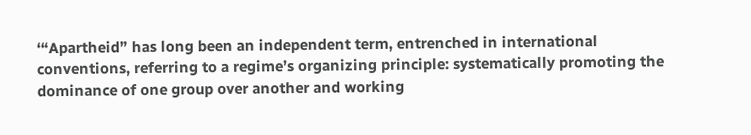‘“Apartheid” has long been an independent term, entrenched in international conventions, referring to a regime’s organizing principle: systematically promoting the dominance of one group over another and working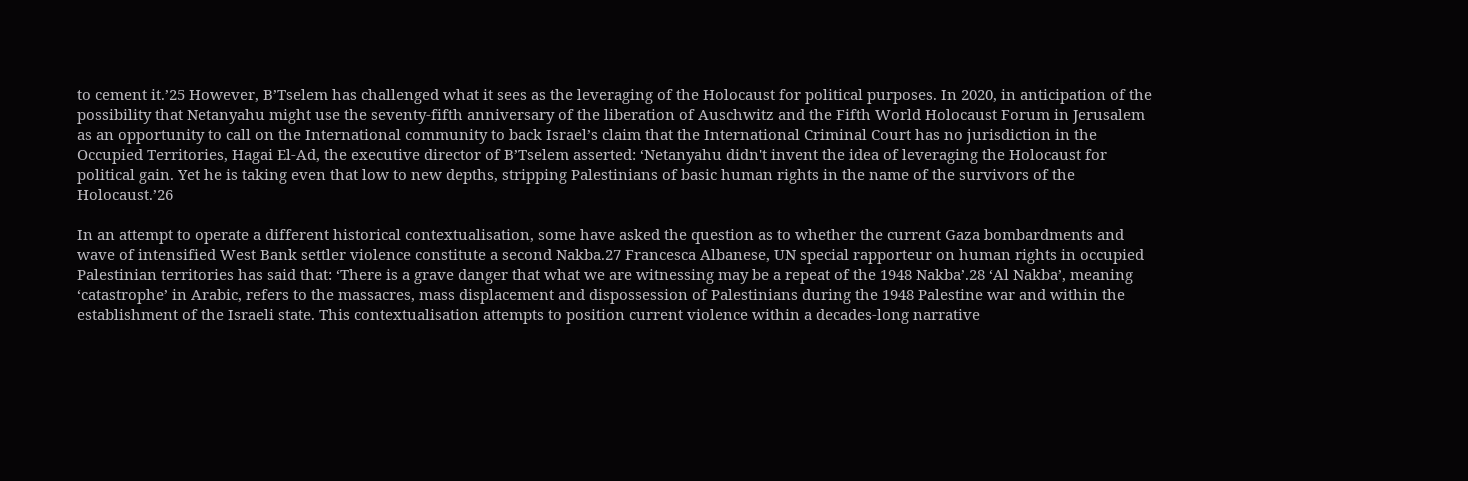to cement it.’25 However, B’Tselem has challenged what it sees as the leveraging of the Holocaust for political purposes. In 2020, in anticipation of the possibility that Netanyahu might use the seventy-fifth anniversary of the liberation of Auschwitz and the Fifth World Holocaust Forum in Jerusalem as an opportunity to call on the International community to back Israel’s claim that the International Criminal Court has no jurisdiction in the Occupied Territories, Hagai El-Ad, the executive director of B’Tselem asserted: ‘Netanyahu didn't invent the idea of leveraging the Holocaust for political gain. Yet he is taking even that low to new depths, stripping Palestinians of basic human rights in the name of the survivors of the Holocaust.’26

In an attempt to operate a different historical contextualisation, some have asked the question as to whether the current Gaza bombardments and wave of intensified West Bank settler violence constitute a second Nakba.27 Francesca Albanese, UN special rapporteur on human rights in occupied Palestinian territories has said that: ‘There is a grave danger that what we are witnessing may be a repeat of the 1948 Nakba’.28 ‘Al Nakba’, meaning ‘catastrophe’ in Arabic, refers to the massacres, mass displacement and dispossession of Palestinians during the 1948 Palestine war and within the establishment of the Israeli state. This contextualisation attempts to position current violence within a decades-long narrative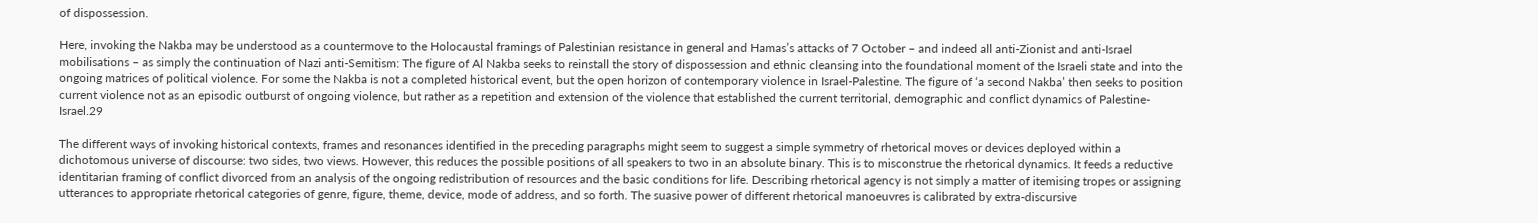of dispossession.

Here, invoking the Nakba may be understood as a countermove to the Holocaustal framings of Palestinian resistance in general and Hamas’s attacks of 7 October – and indeed all anti-Zionist and anti-Israel mobilisations – as simply the continuation of Nazi anti-Semitism: The figure of Al Nakba seeks to reinstall the story of dispossession and ethnic cleansing into the foundational moment of the Israeli state and into the ongoing matrices of political violence. For some the Nakba is not a completed historical event, but the open horizon of contemporary violence in Israel-Palestine. The figure of ‘a second Nakba’ then seeks to position current violence not as an episodic outburst of ongoing violence, but rather as a repetition and extension of the violence that established the current territorial, demographic and conflict dynamics of Palestine-Israel.29

The different ways of invoking historical contexts, frames and resonances identified in the preceding paragraphs might seem to suggest a simple symmetry of rhetorical moves or devices deployed within a dichotomous universe of discourse: two sides, two views. However, this reduces the possible positions of all speakers to two in an absolute binary. This is to misconstrue the rhetorical dynamics. It feeds a reductive identitarian framing of conflict divorced from an analysis of the ongoing redistribution of resources and the basic conditions for life. Describing rhetorical agency is not simply a matter of itemising tropes or assigning utterances to appropriate rhetorical categories of genre, figure, theme, device, mode of address, and so forth. The suasive power of different rhetorical manoeuvres is calibrated by extra-discursive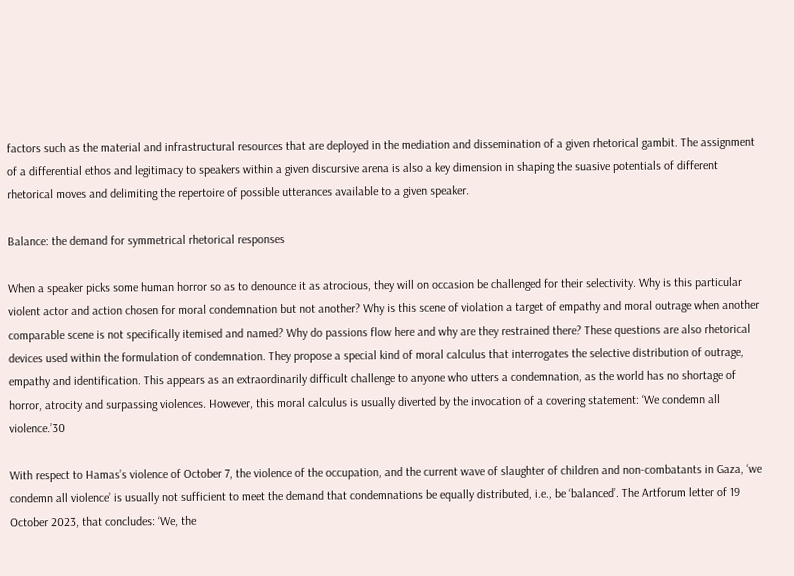factors such as the material and infrastructural resources that are deployed in the mediation and dissemination of a given rhetorical gambit. The assignment of a differential ethos and legitimacy to speakers within a given discursive arena is also a key dimension in shaping the suasive potentials of different rhetorical moves and delimiting the repertoire of possible utterances available to a given speaker.

Balance: the demand for symmetrical rhetorical responses

When a speaker picks some human horror so as to denounce it as atrocious, they will on occasion be challenged for their selectivity. Why is this particular violent actor and action chosen for moral condemnation but not another? Why is this scene of violation a target of empathy and moral outrage when another comparable scene is not specifically itemised and named? Why do passions flow here and why are they restrained there? These questions are also rhetorical devices used within the formulation of condemnation. They propose a special kind of moral calculus that interrogates the selective distribution of outrage, empathy and identification. This appears as an extraordinarily difficult challenge to anyone who utters a condemnation, as the world has no shortage of horror, atrocity and surpassing violences. However, this moral calculus is usually diverted by the invocation of a covering statement: ‘We condemn all violence.’30

With respect to Hamas’s violence of October 7, the violence of the occupation, and the current wave of slaughter of children and non-combatants in Gaza, ‘we condemn all violence’ is usually not sufficient to meet the demand that condemnations be equally distributed, i.e., be ‘balanced’. The Artforum letter of 19 October 2023, that concludes: ‘We, the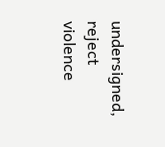undersigned, reject violence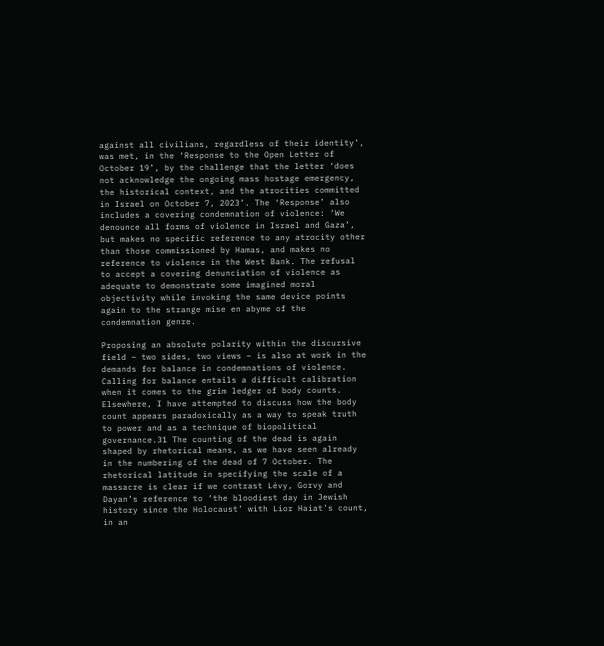against all civilians, regardless of their identity’, was met, in the ‘Response to the Open Letter of October 19’, by the challenge that the letter ‘does not acknowledge the ongoing mass hostage emergency, the historical context, and the atrocities committed in Israel on October 7, 2023’. The ‘Response’ also includes a covering condemnation of violence: ‘We denounce all forms of violence in Israel and Gaza’, but makes no specific reference to any atrocity other than those commissioned by Hamas, and makes no reference to violence in the West Bank. The refusal to accept a covering denunciation of violence as adequate to demonstrate some imagined moral objectivity while invoking the same device points again to the strange mise en abyme of the condemnation genre.

Proposing an absolute polarity within the discursive field – two sides, two views – is also at work in the demands for balance in condemnations of violence. Calling for balance entails a difficult calibration when it comes to the grim ledger of body counts. Elsewhere, I have attempted to discuss how the body count appears paradoxically as a way to speak truth to power and as a technique of biopolitical governance.31 The counting of the dead is again shaped by rhetorical means, as we have seen already in the numbering of the dead of 7 October. The rhetorical latitude in specifying the scale of a massacre is clear if we contrast Lévy, Gorvy and Dayan’s reference to ‘the bloodiest day in Jewish history since the Holocaust’ with Lior Haiat’s count, in an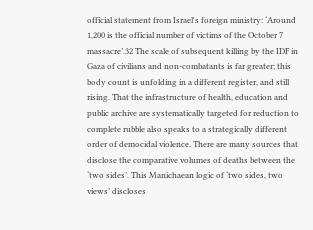official statement from Israel's foreign ministry: ‘Around 1,200 is the official number of victims of the October 7 massacre’.32 The scale of subsequent killing by the IDF in Gaza of civilians and non-combatants is far greater; this body count is unfolding in a different register, and still rising. That the infrastructure of health, education and public archive are systematically targeted for reduction to complete rubble also speaks to a strategically different order of democidal violence. There are many sources that disclose the comparative volumes of deaths between the ‘two sides’. This Manichaean logic of ‘two sides, two views’ discloses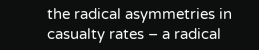the radical asymmetries in casualty rates – a radical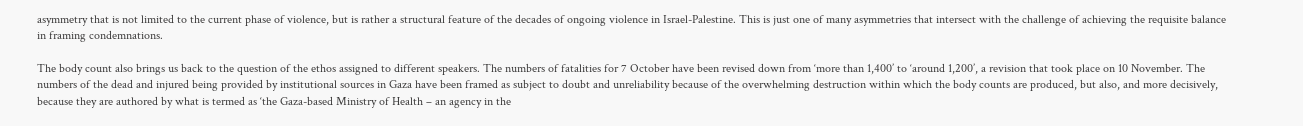asymmetry that is not limited to the current phase of violence, but is rather a structural feature of the decades of ongoing violence in Israel-Palestine. This is just one of many asymmetries that intersect with the challenge of achieving the requisite balance in framing condemnations.

The body count also brings us back to the question of the ethos assigned to different speakers. The numbers of fatalities for 7 October have been revised down from ‘more than 1,400’ to ‘around 1,200’, a revision that took place on 10 November. The numbers of the dead and injured being provided by institutional sources in Gaza have been framed as subject to doubt and unreliability because of the overwhelming destruction within which the body counts are produced, but also, and more decisively, because they are authored by what is termed as ‘the Gaza-based Ministry of Health – an agency in the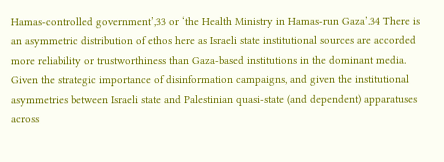Hamas-controlled government’,33 or ‘the Health Ministry in Hamas-run Gaza’.34 There is an asymmetric distribution of ethos here as Israeli state institutional sources are accorded more reliability or trustworthiness than Gaza-based institutions in the dominant media. Given the strategic importance of disinformation campaigns, and given the institutional asymmetries between Israeli state and Palestinian quasi-state (and dependent) apparatuses across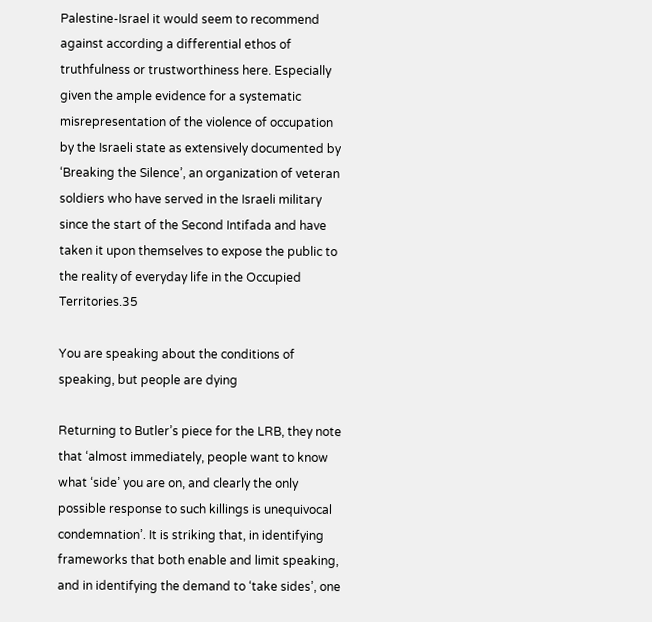Palestine-Israel it would seem to recommend against according a differential ethos of truthfulness or trustworthiness here. Especially given the ample evidence for a systematic misrepresentation of the violence of occupation by the Israeli state as extensively documented by ‘Breaking the Silence’, an organization of veteran soldiers who have served in the Israeli military since the start of the Second Intifada and have taken it upon themselves to expose the public to the reality of everyday life in the Occupied Territories.35

You are speaking about the conditions of speaking, but people are dying

Returning to Butler’s piece for the LRB, they note that ‘almost immediately, people want to know what ‘side’ you are on, and clearly the only possible response to such killings is unequivocal condemnation’. It is striking that, in identifying frameworks that both enable and limit speaking, and in identifying the demand to ‘take sides’, one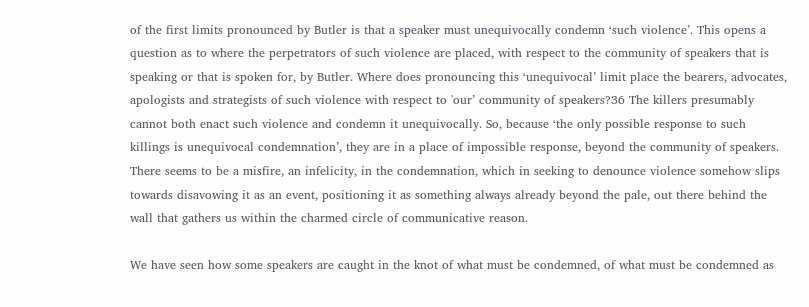of the first limits pronounced by Butler is that a speaker must unequivocally condemn ‘such violence’. This opens a question as to where the perpetrators of such violence are placed, with respect to the community of speakers that is speaking or that is spoken for, by Butler. Where does pronouncing this ‘unequivocal’ limit place the bearers, advocates, apologists and strategists of such violence with respect to 'our’ community of speakers?36 The killers presumably cannot both enact such violence and condemn it unequivocally. So, because ‘the only possible response to such killings is unequivocal condemnation’, they are in a place of impossible response, beyond the community of speakers. There seems to be a misfire, an infelicity, in the condemnation, which in seeking to denounce violence somehow slips towards disavowing it as an event, positioning it as something always already beyond the pale, out there behind the wall that gathers us within the charmed circle of communicative reason.

We have seen how some speakers are caught in the knot of what must be condemned, of what must be condemned as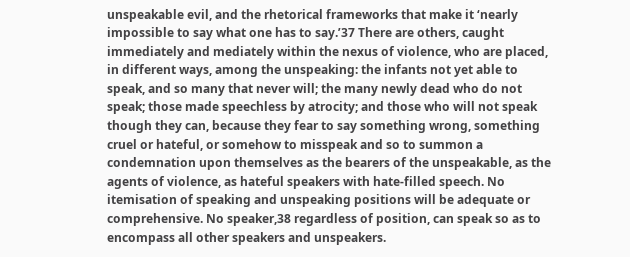unspeakable evil, and the rhetorical frameworks that make it ‘nearly impossible to say what one has to say.’37 There are others, caught immediately and mediately within the nexus of violence, who are placed, in different ways, among the unspeaking: the infants not yet able to speak, and so many that never will; the many newly dead who do not speak; those made speechless by atrocity; and those who will not speak though they can, because they fear to say something wrong, something cruel or hateful, or somehow to misspeak and so to summon a condemnation upon themselves as the bearers of the unspeakable, as the agents of violence, as hateful speakers with hate-filled speech. No itemisation of speaking and unspeaking positions will be adequate or comprehensive. No speaker,38 regardless of position, can speak so as to encompass all other speakers and unspeakers.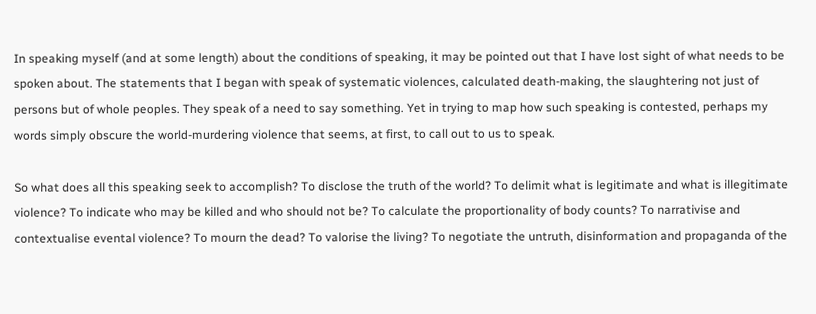In speaking myself (and at some length) about the conditions of speaking, it may be pointed out that I have lost sight of what needs to be spoken about. The statements that I began with speak of systematic violences, calculated death-making, the slaughtering not just of persons but of whole peoples. They speak of a need to say something. Yet in trying to map how such speaking is contested, perhaps my words simply obscure the world-murdering violence that seems, at first, to call out to us to speak.

So what does all this speaking seek to accomplish? To disclose the truth of the world? To delimit what is legitimate and what is illegitimate violence? To indicate who may be killed and who should not be? To calculate the proportionality of body counts? To narrativise and contextualise evental violence? To mourn the dead? To valorise the living? To negotiate the untruth, disinformation and propaganda of the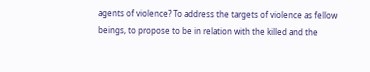agents of violence? To address the targets of violence as fellow beings, to propose to be in relation with the killed and the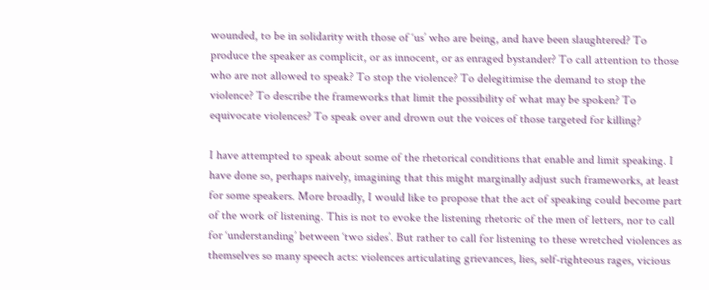wounded, to be in solidarity with those of ‘us’ who are being, and have been slaughtered? To produce the speaker as complicit, or as innocent, or as enraged bystander? To call attention to those who are not allowed to speak? To stop the violence? To delegitimise the demand to stop the violence? To describe the frameworks that limit the possibility of what may be spoken? To equivocate violences? To speak over and drown out the voices of those targeted for killing?

I have attempted to speak about some of the rhetorical conditions that enable and limit speaking. I have done so, perhaps naively, imagining that this might marginally adjust such frameworks, at least for some speakers. More broadly, I would like to propose that the act of speaking could become part of the work of listening. This is not to evoke the listening rhetoric of the men of letters, nor to call for ‘understanding’ between ‘two sides’. But rather to call for listening to these wretched violences as themselves so many speech acts: violences articulating grievances, lies, self-righteous rages, vicious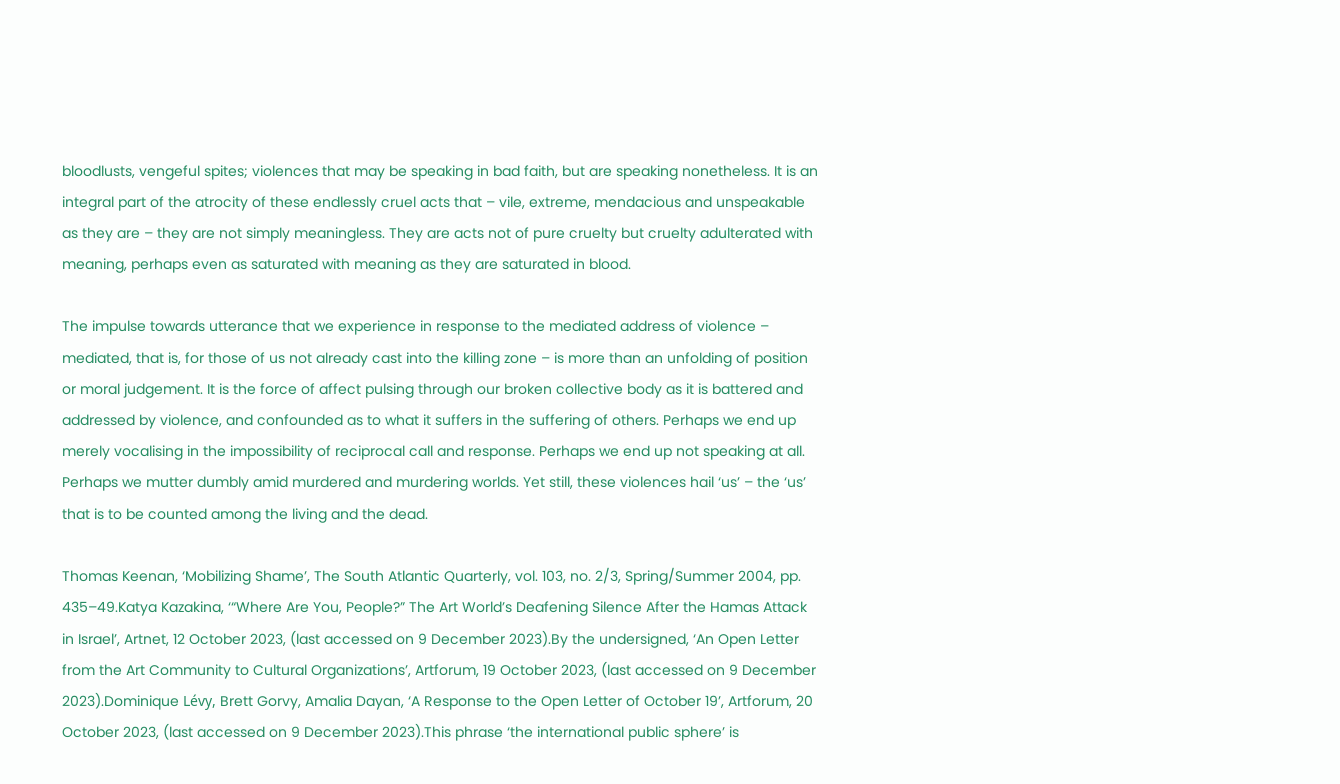bloodlusts, vengeful spites; violences that may be speaking in bad faith, but are speaking nonetheless. It is an integral part of the atrocity of these endlessly cruel acts that – vile, extreme, mendacious and unspeakable as they are – they are not simply meaningless. They are acts not of pure cruelty but cruelty adulterated with meaning, perhaps even as saturated with meaning as they are saturated in blood.

The impulse towards utterance that we experience in response to the mediated address of violence – mediated, that is, for those of us not already cast into the killing zone – is more than an unfolding of position or moral judgement. It is the force of affect pulsing through our broken collective body as it is battered and addressed by violence, and confounded as to what it suffers in the suffering of others. Perhaps we end up merely vocalising in the impossibility of reciprocal call and response. Perhaps we end up not speaking at all. Perhaps we mutter dumbly amid murdered and murdering worlds. Yet still, these violences hail ‘us’ – the ‘us’ that is to be counted among the living and the dead.

Thomas Keenan, ‘Mobilizing Shame’, The South Atlantic Quarterly, vol. 103, no. 2/3, Spring/Summer 2004, pp. 435–49.Katya Kazakina, ‘“Where Are You, People?” The Art World’s Deafening Silence After the Hamas Attack in Israel’, Artnet, 12 October 2023, (last accessed on 9 December 2023).By the undersigned, ‘An Open Letter from the Art Community to Cultural Organizations’, Artforum, 19 October 2023, (last accessed on 9 December 2023).Dominique Lévy, Brett Gorvy, Amalia Dayan, ‘A Response to the Open Letter of October 19’, Artforum, 20 October 2023, (last accessed on 9 December 2023).This phrase ‘the international public sphere’ is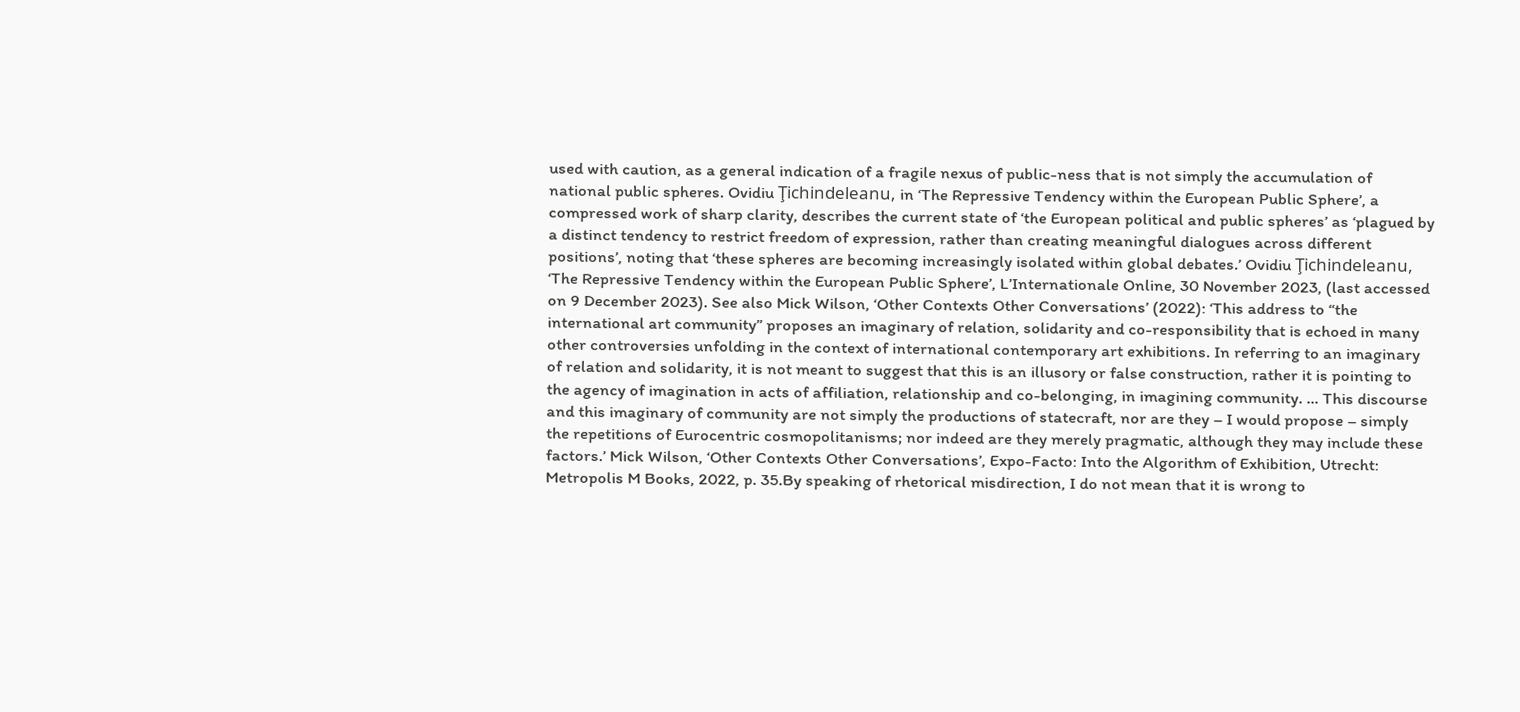used with caution, as a general indication of a fragile nexus of public-ness that is not simply the accumulation of national public spheres. Ovidiu Ţichindeleanu, in ‘The Repressive Tendency within the European Public Sphere’, a compressed work of sharp clarity, describes the current state of ‘the European political and public spheres’ as ‘plagued by a distinct tendency to restrict freedom of expression, rather than creating meaningful dialogues across different positions’, noting that ‘these spheres are becoming increasingly isolated within global debates.’ Ovidiu Ţichindeleanu, ‘The Repressive Tendency within the European Public Sphere’, L’Internationale Online, 30 November 2023, (last accessed on 9 December 2023). See also Mick Wilson, ‘Other Contexts Other Conversations’ (2022): ‘This address to “the international art community” proposes an imaginary of relation, solidarity and co-responsibility that is echoed in many other controversies unfolding in the context of international contemporary art exhibitions. In referring to an imaginary of relation and solidarity, it is not meant to suggest that this is an illusory or false construction, rather it is pointing to the agency of imagination in acts of affiliation, relationship and co-belonging, in imagining community. … This discourse and this imaginary of community are not simply the productions of statecraft, nor are they – I would propose – simply the repetitions of Eurocentric cosmopolitanisms; nor indeed are they merely pragmatic, although they may include these factors.’ Mick Wilson, ‘Other Contexts Other Conversations’, Expo-Facto: Into the Algorithm of Exhibition, Utrecht: Metropolis M Books, 2022, p. 35.By speaking of rhetorical misdirection, I do not mean that it is wrong to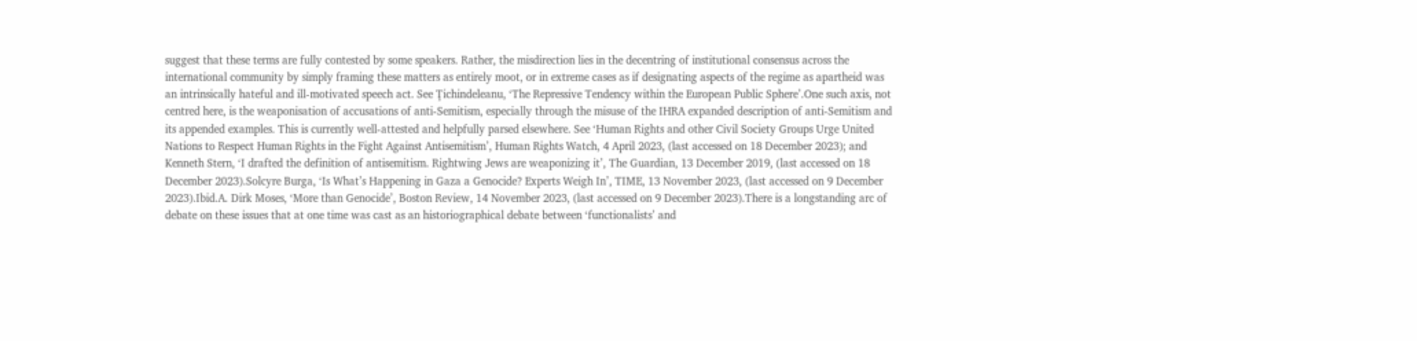suggest that these terms are fully contested by some speakers. Rather, the misdirection lies in the decentring of institutional consensus across the international community by simply framing these matters as entirely moot, or in extreme cases as if designating aspects of the regime as apartheid was an intrinsically hateful and ill-motivated speech act. See Ţichindeleanu, ‘The Repressive Tendency within the European Public Sphere’.One such axis, not centred here, is the weaponisation of accusations of anti-Semitism, especially through the misuse of the IHRA expanded description of anti-Semitism and its appended examples. This is currently well-attested and helpfully parsed elsewhere. See ‘Human Rights and other Civil Society Groups Urge United Nations to Respect Human Rights in the Fight Against Antisemitism’, Human Rights Watch, 4 April 2023, (last accessed on 18 December 2023); and Kenneth Stern, ‘I drafted the definition of antisemitism. Rightwing Jews are weaponizing it’, The Guardian, 13 December 2019, (last accessed on 18 December 2023).Solcyre Burga, ‘Is What’s Happening in Gaza a Genocide? Experts Weigh In’, TIME, 13 November 2023, (last accessed on 9 December 2023).Ibid.A. Dirk Moses, ‘More than Genocide’, Boston Review, 14 November 2023, (last accessed on 9 December 2023).There is a longstanding arc of debate on these issues that at one time was cast as an historiographical debate between ‘functionalists’ and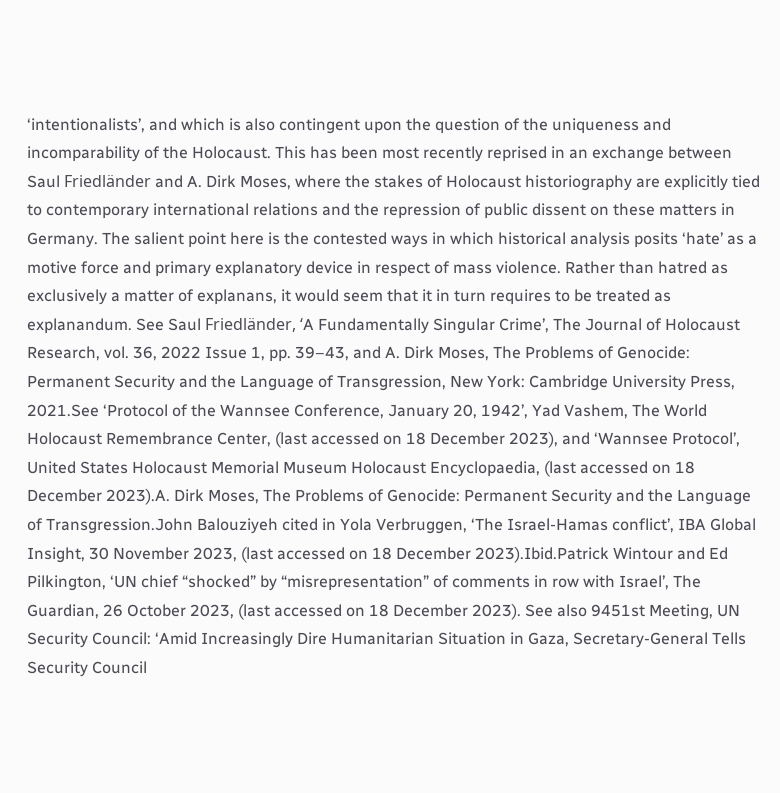‘intentionalists’, and which is also contingent upon the question of the uniqueness and incomparability of the Holocaust. This has been most recently reprised in an exchange between Saul Friedländer and A. Dirk Moses, where the stakes of Holocaust historiography are explicitly tied to contemporary international relations and the repression of public dissent on these matters in Germany. The salient point here is the contested ways in which historical analysis posits ‘hate’ as a motive force and primary explanatory device in respect of mass violence. Rather than hatred as exclusively a matter of explanans, it would seem that it in turn requires to be treated as explanandum. See Saul Friedländer, ‘A Fundamentally Singular Crime’, The Journal of Holocaust Research, vol. 36, 2022 Issue 1, pp. 39–43, and A. Dirk Moses, The Problems of Genocide: Permanent Security and the Language of Transgression, New York: Cambridge University Press, 2021.See ‘Protocol of the Wannsee Conference, January 20, 1942’, Yad Vashem, The World Holocaust Remembrance Center, (last accessed on 18 December 2023), and ‘Wannsee Protocol’, United States Holocaust Memorial Museum Holocaust Encyclopaedia, (last accessed on 18 December 2023).A. Dirk Moses, The Problems of Genocide: Permanent Security and the Language of Transgression.John Balouziyeh cited in Yola Verbruggen, ‘The Israel-Hamas conflict’, IBA Global Insight, 30 November 2023, (last accessed on 18 December 2023).Ibid.Patrick Wintour and Ed Pilkington, ‘UN chief “shocked” by “misrepresentation” of comments in row with Israel’, The Guardian, 26 October 2023, (last accessed on 18 December 2023). See also 9451st Meeting, UN Security Council: ‘Amid Increasingly Dire Humanitarian Situation in Gaza, Secretary-General Tells Security Council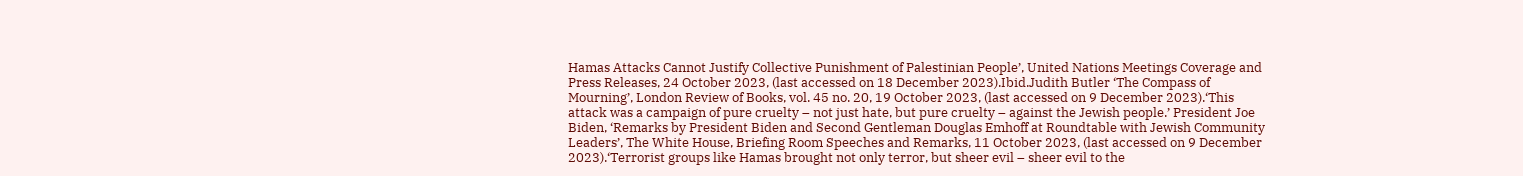Hamas Attacks Cannot Justify Collective Punishment of Palestinian People’, United Nations Meetings Coverage and Press Releases, 24 October 2023, (last accessed on 18 December 2023).Ibid.Judith Butler ‘The Compass of Mourning’, London Review of Books, vol. 45 no. 20, 19 October 2023, (last accessed on 9 December 2023).‘This attack was a campaign of pure cruelty – not just hate, but pure cruelty – against the Jewish people.’ President Joe Biden, ‘Remarks by President Biden and Second Gentleman Douglas Emhoff at Roundtable with Jewish Community Leaders’, The White House, Briefing Room Speeches and Remarks, 11 October 2023, (last accessed on 9 December 2023).‘Terrorist groups like Hamas brought not only terror, but sheer evil – sheer evil to the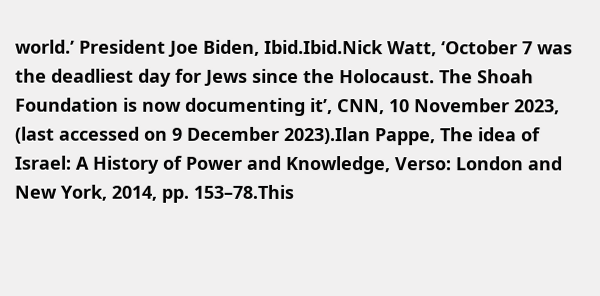world.’ President Joe Biden, Ibid.Ibid.Nick Watt, ‘October 7 was the deadliest day for Jews since the Holocaust. The Shoah Foundation is now documenting it’, CNN, 10 November 2023, (last accessed on 9 December 2023).Ilan Pappe, The idea of Israel: A History of Power and Knowledge, Verso: London and New York, 2014, pp. 153–78.This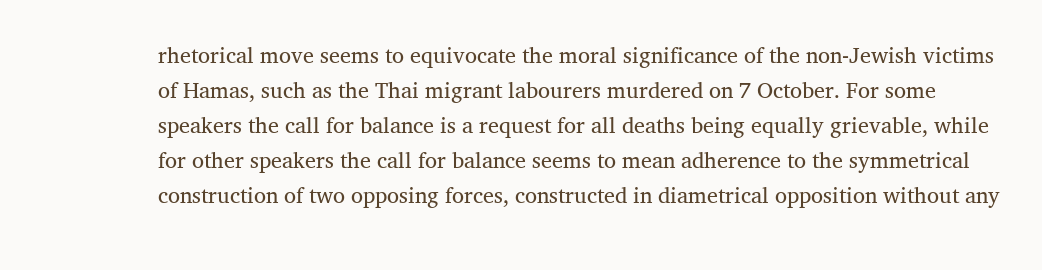rhetorical move seems to equivocate the moral significance of the non-Jewish victims of Hamas, such as the Thai migrant labourers murdered on 7 October. For some speakers the call for balance is a request for all deaths being equally grievable, while for other speakers the call for balance seems to mean adherence to the symmetrical construction of two opposing forces, constructed in diametrical opposition without any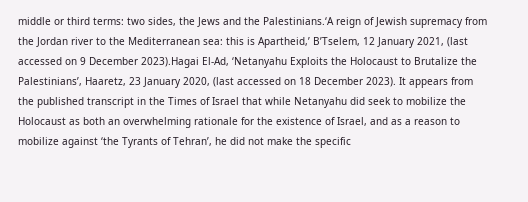middle or third terms: two sides, the Jews and the Palestinians.‘A reign of Jewish supremacy from the Jordan river to the Mediterranean sea: this is Apartheid,’ B’Tselem, 12 January 2021, (last accessed on 9 December 2023).Hagai El-Ad, ‘Netanyahu Exploits the Holocaust to Brutalize the Palestinians’, Haaretz, 23 January 2020, (last accessed on 18 December 2023). It appears from the published transcript in the Times of Israel that while Netanyahu did seek to mobilize the Holocaust as both an overwhelming rationale for the existence of Israel, and as a reason to mobilize against ‘the Tyrants of Tehran’, he did not make the specific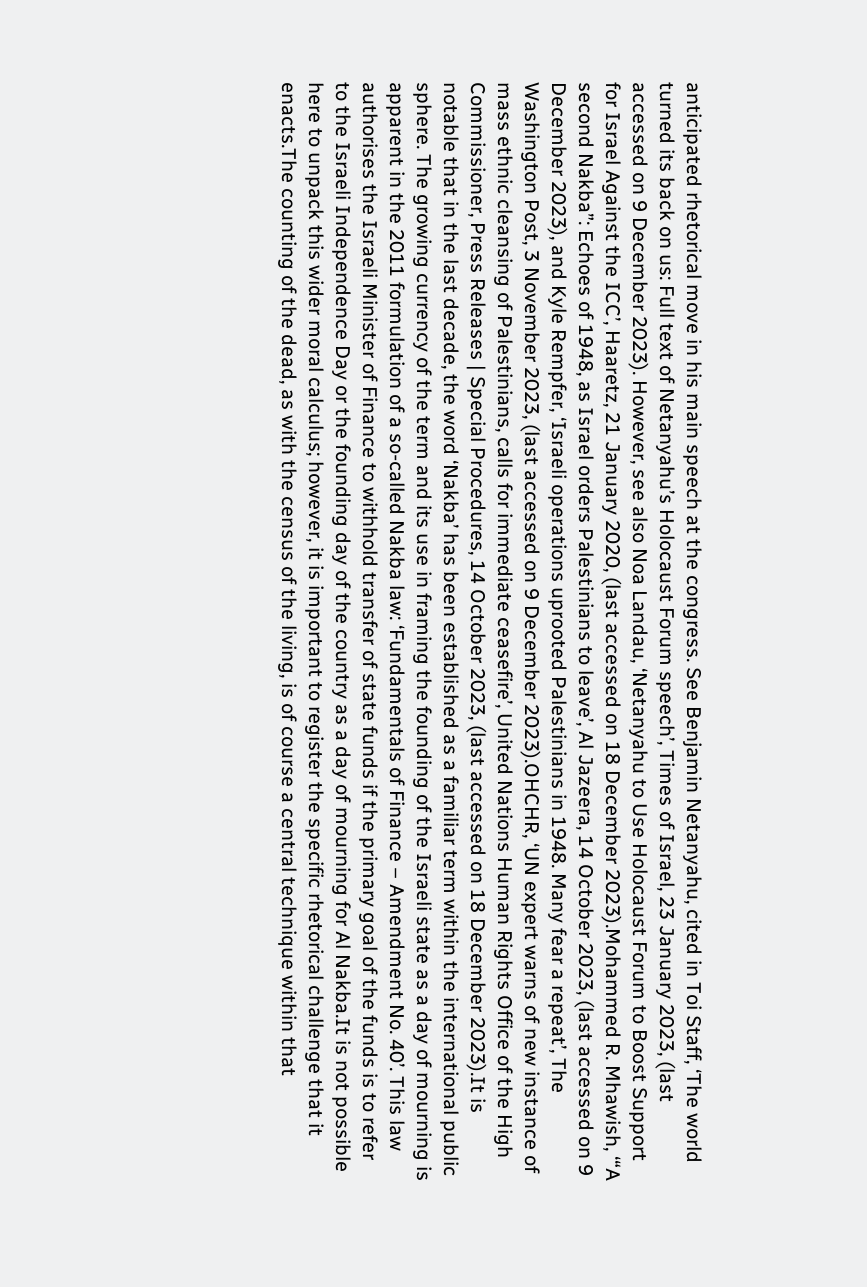anticipated rhetorical move in his main speech at the congress. See Benjamin Netanyahu, cited in Toi Staff, ‘The world turned its back on us: Full text of Netanyahu’s Holocaust Forum speech’, Times of Israel, 23 January 2023, (last accessed on 9 December 2023). However, see also Noa Landau, ‘Netanyahu to Use Holocaust Forum to Boost Support for Israel Against the ICC’, Haaretz, 21 January 2020, (last accessed on 18 December 2023).Mohammed R. Mhawish, ‘“A second Nakba”: Echoes of 1948, as Israel orders Palestinians to leave’, Al Jazeera, 14 October 2023, (last accessed on 9 December 2023), and Kyle Rempfer, ‘Israeli operations uprooted Palestinians in 1948. Many fear a repeat’, The Washington Post, 3 November 2023, (last accessed on 9 December 2023).OHCHR, ‘UN expert warns of new instance of mass ethnic cleansing of Palestinians, calls for immediate ceasefire’, United Nations Human Rights Office of the High Commissioner, Press Releases | Special Procedures, 14 October 2023, (last accessed on 18 December 2023).It is notable that in the last decade, the word ‘Nakba’ has been established as a familiar term within the international public sphere. The growing currency of the term and its use in framing the founding of the Israeli state as a day of mourning is apparent in the 2011 formulation of a so-called Nakba law: ‘Fundamentals of Finance – Amendment No. 40’. This law authorises the Israeli Minister of Finance to withhold transfer of state funds if the primary goal of the funds is to refer to the Israeli Independence Day or the founding day of the country as a day of mourning for Al Nakba.It is not possible here to unpack this wider moral calculus; however, it is important to register the specific rhetorical challenge that it enacts.The counting of the dead, as with the census of the living, is of course a central technique within that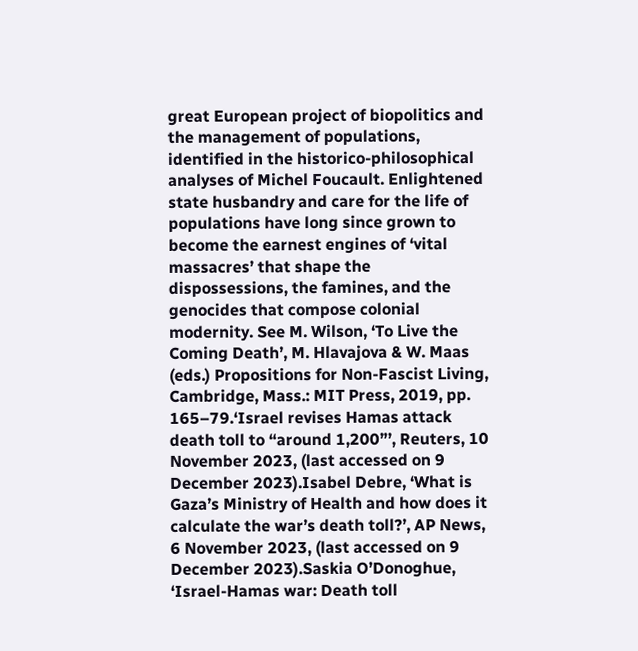great European project of biopolitics and the management of populations, identified in the historico-philosophical analyses of Michel Foucault. Enlightened state husbandry and care for the life of populations have long since grown to become the earnest engines of ‘vital massacres’ that shape the dispossessions, the famines, and the genocides that compose colonial modernity. See M. Wilson, ‘To Live the Coming Death’, M. Hlavajova & W. Maas (eds.) Propositions for Non-Fascist Living, Cambridge, Mass.: MIT Press, 2019, pp. 165–79.‘Israel revises Hamas attack death toll to “around 1,200”’, Reuters, 10 November 2023, (last accessed on 9 December 2023).Isabel Debre, ‘What is Gaza’s Ministry of Health and how does it calculate the war’s death toll?’, AP News, 6 November 2023, (last accessed on 9 December 2023).Saskia O’Donoghue, ‘Israel-Hamas war: Death toll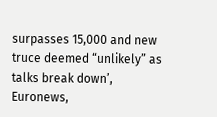surpasses 15,000 and new truce deemed “unlikely” as talks break down’, Euronews,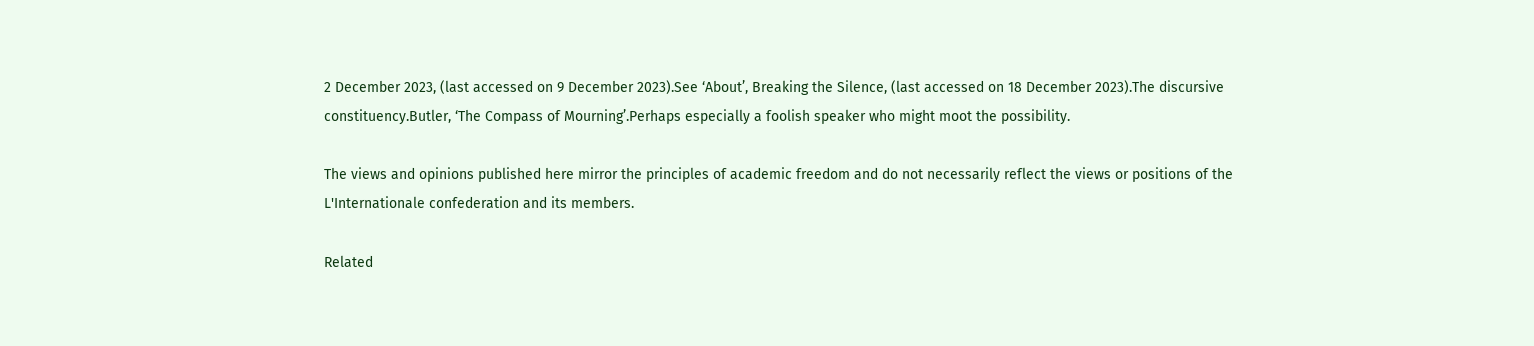2 December 2023, (last accessed on 9 December 2023).See ‘About’, Breaking the Silence, (last accessed on 18 December 2023).The discursive constituency.Butler, ‘The Compass of Mourning’.Perhaps especially a foolish speaker who might moot the possibility.

The views and opinions published here mirror the principles of academic freedom and do not necessarily reflect the views or positions of the L'Internationale confederation and its members.

Related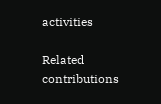activities

Related contributions